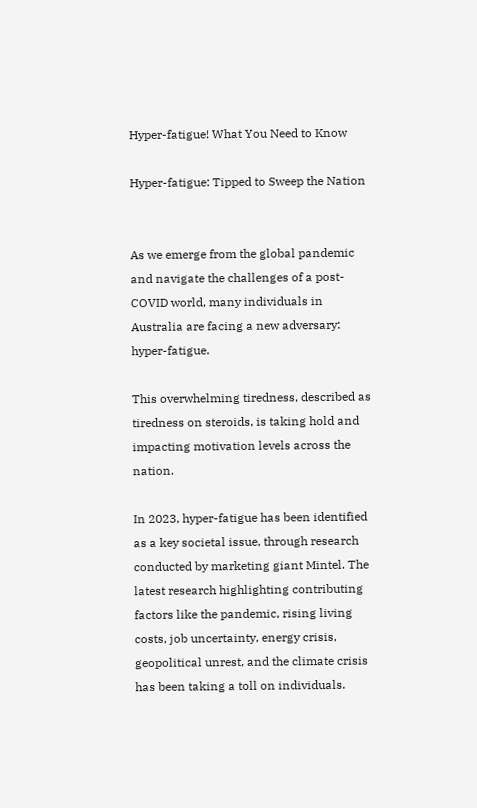Hyper-fatigue! What You Need to Know

Hyper-fatigue: Tipped to Sweep the Nation


As we emerge from the global pandemic and navigate the challenges of a post-COVID world, many individuals in Australia are facing a new adversary: hyper-fatigue.

This overwhelming tiredness, described as tiredness on steroids, is taking hold and impacting motivation levels across the nation.

In 2023, hyper-fatigue has been identified as a key societal issue, through research conducted by marketing giant Mintel. The latest research highlighting contributing factors like the pandemic, rising living costs, job uncertainty, energy crisis, geopolitical unrest, and the climate crisis has been taking a toll on individuals.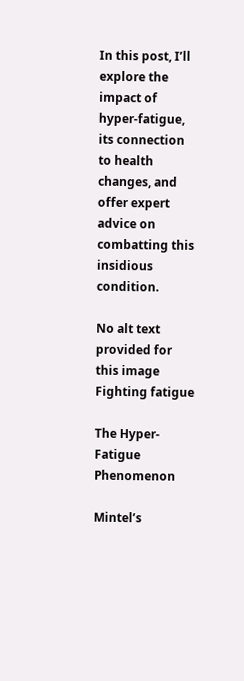In this post, I’ll explore the impact of hyper-fatigue, its connection to health changes, and offer expert advice on combatting this insidious condition.

No alt text provided for this image
Fighting fatigue

The Hyper-Fatigue Phenomenon

Mintel’s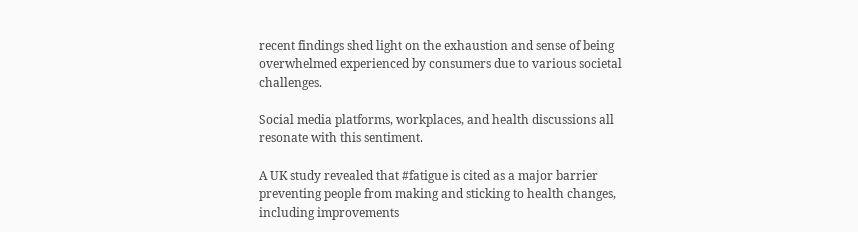recent findings shed light on the exhaustion and sense of being overwhelmed experienced by consumers due to various societal challenges.

Social media platforms, workplaces, and health discussions all resonate with this sentiment.

A UK study revealed that #fatigue is cited as a major barrier preventing people from making and sticking to health changes, including improvements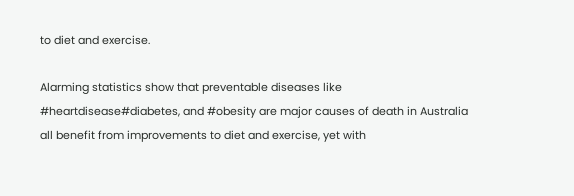to diet and exercise.

Alarming statistics show that preventable diseases like #heartdisease#diabetes, and #obesity are major causes of death in Australia all benefit from improvements to diet and exercise, yet with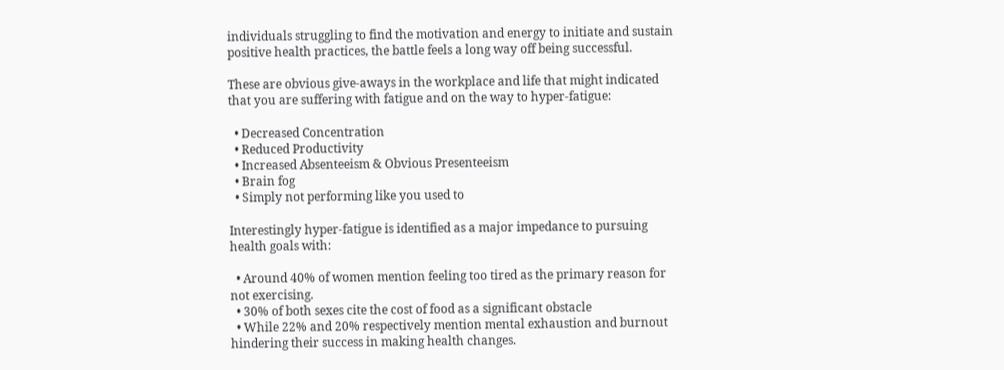individuals struggling to find the motivation and energy to initiate and sustain positive health practices, the battle feels a long way off being successful.

These are obvious give-aways in the workplace and life that might indicated that you are suffering with fatigue and on the way to hyper-fatigue:

  • Decreased Concentration
  • Reduced Productivity
  • Increased Absenteeism & Obvious Presenteeism
  • Brain fog
  • Simply not performing like you used to

Interestingly hyper-fatigue is identified as a major impedance to pursuing health goals with:

  • Around 40% of women mention feeling too tired as the primary reason for not exercising.
  • 30% of both sexes cite the cost of food as a significant obstacle
  • While 22% and 20% respectively mention mental exhaustion and burnout hindering their success in making health changes.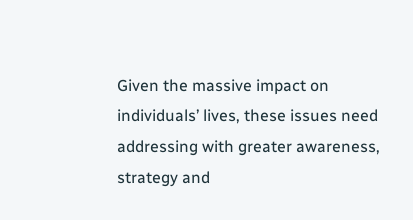Given the massive impact on individuals’ lives, these issues need addressing with greater awareness, strategy and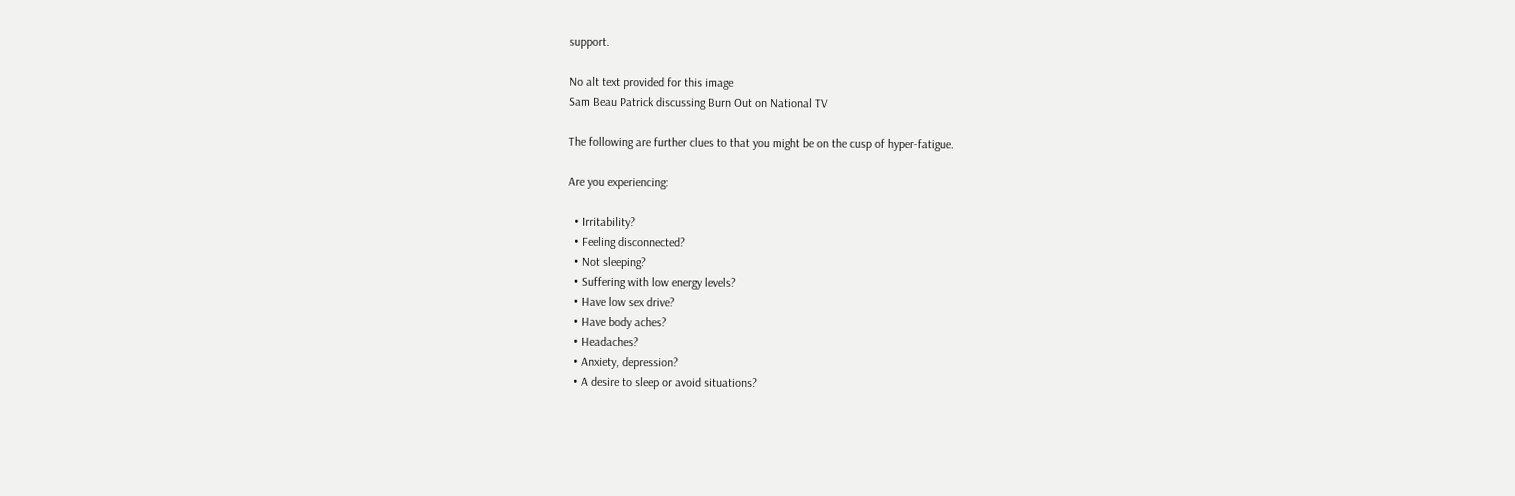support.

No alt text provided for this image
Sam Beau Patrick discussing Burn Out on National TV

The following are further clues to that you might be on the cusp of hyper-fatigue.

Are you experiencing:

  • Irritability?
  • Feeling disconnected?
  • Not sleeping?
  • Suffering with low energy levels?
  • Have low sex drive?
  • Have body aches?
  • Headaches?
  • Anxiety, depression?
  • A desire to sleep or avoid situations?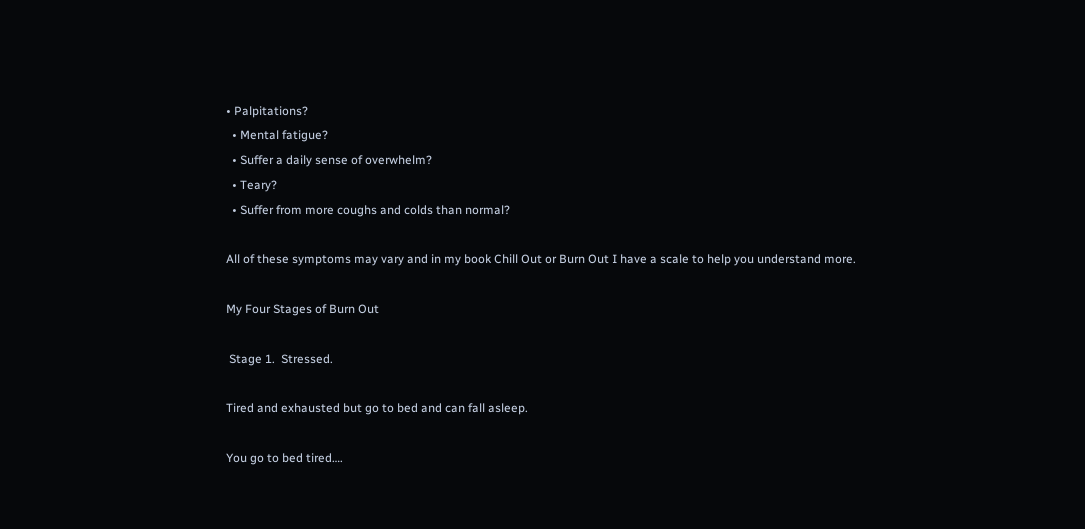• Palpitations?
  • Mental fatigue?
  • Suffer a daily sense of overwhelm?
  • Teary?
  • Suffer from more coughs and colds than normal?

All of these symptoms may vary and in my book Chill Out or Burn Out I have a scale to help you understand more.

My Four Stages of Burn Out

 Stage 1.  Stressed.

Tired and exhausted but go to bed and can fall asleep.

You go to bed tired….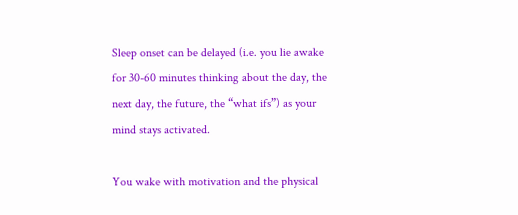Sleep onset can be delayed (i.e. you lie awake for 30-60 minutes thinking about the day, the next day, the future, the “what ifs”) as your mind stays activated.

You wake with motivation and the physical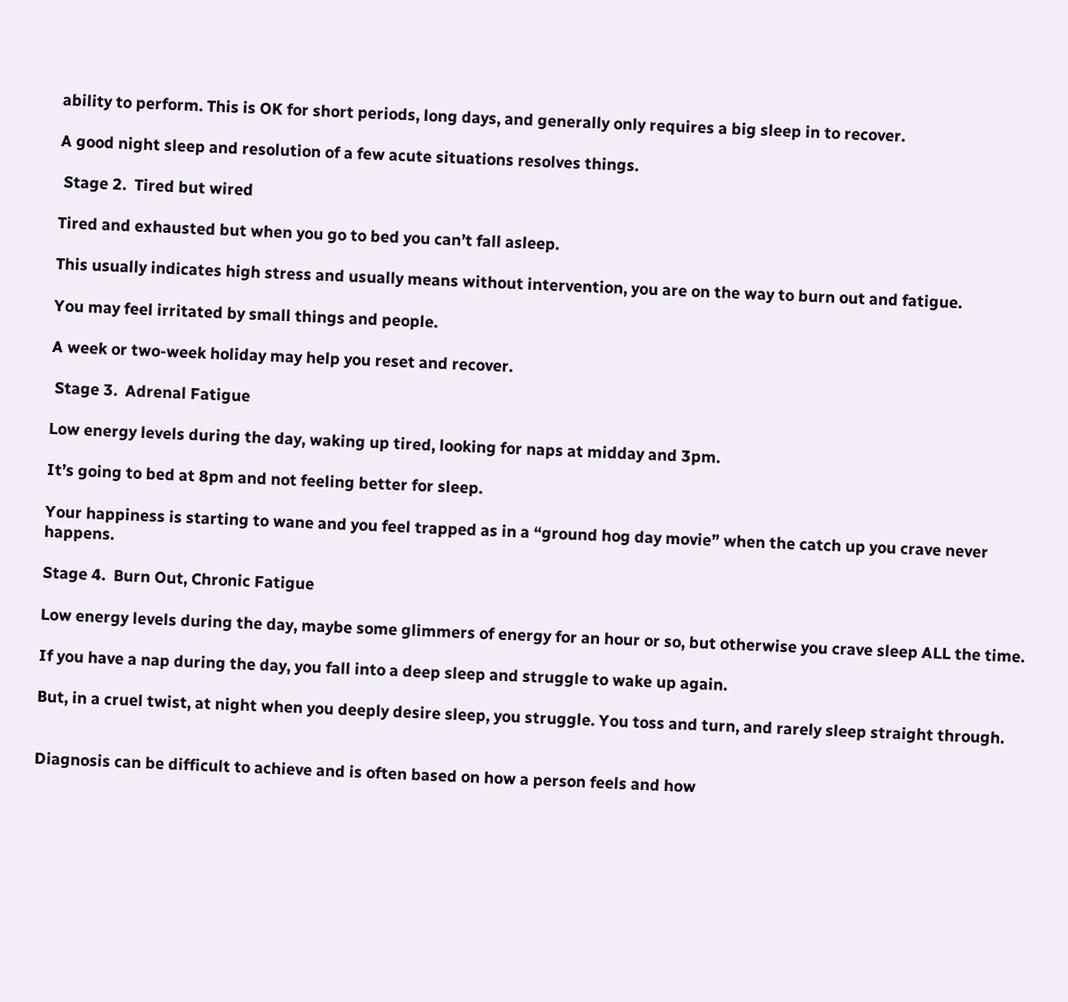ability to perform. This is OK for short periods, long days, and generally only requires a big sleep in to recover.

A good night sleep and resolution of a few acute situations resolves things.

 Stage 2.  Tired but wired

Tired and exhausted but when you go to bed you can’t fall asleep.

This usually indicates high stress and usually means without intervention, you are on the way to burn out and fatigue.

You may feel irritated by small things and people.

A week or two-week holiday may help you reset and recover.

 Stage 3.  Adrenal Fatigue

Low energy levels during the day, waking up tired, looking for naps at midday and 3pm.

It’s going to bed at 8pm and not feeling better for sleep.

Your happiness is starting to wane and you feel trapped as in a “ground hog day movie” when the catch up you crave never happens.

Stage 4.  Burn Out, Chronic Fatigue

Low energy levels during the day, maybe some glimmers of energy for an hour or so, but otherwise you crave sleep ALL the time.

If you have a nap during the day, you fall into a deep sleep and struggle to wake up again.

But, in a cruel twist, at night when you deeply desire sleep, you struggle. You toss and turn, and rarely sleep straight through.


Diagnosis can be difficult to achieve and is often based on how a person feels and how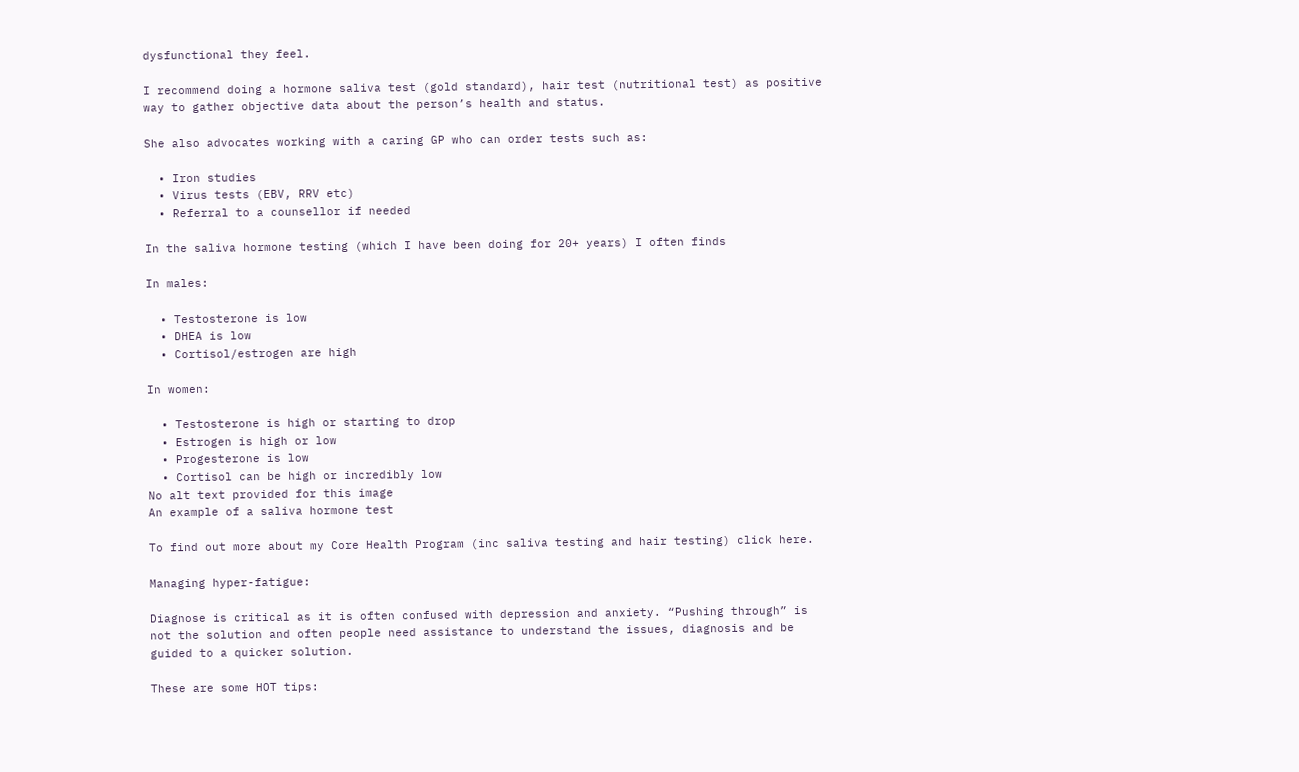dysfunctional they feel.

I recommend doing a hormone saliva test (gold standard), hair test (nutritional test) as positive way to gather objective data about the person’s health and status.

She also advocates working with a caring GP who can order tests such as:

  • Iron studies
  • Virus tests (EBV, RRV etc)
  • Referral to a counsellor if needed

In the saliva hormone testing (which I have been doing for 20+ years) I often finds

In males:

  • Testosterone is low
  • DHEA is low
  • Cortisol/estrogen are high

In women:

  • Testosterone is high or starting to drop
  • Estrogen is high or low
  • Progesterone is low
  • Cortisol can be high or incredibly low
No alt text provided for this image
An example of a saliva hormone test

To find out more about my Core Health Program (inc saliva testing and hair testing) click here.

Managing hyper-fatigue:

Diagnose is critical as it is often confused with depression and anxiety. “Pushing through” is not the solution and often people need assistance to understand the issues, diagnosis and be guided to a quicker solution.

These are some HOT tips: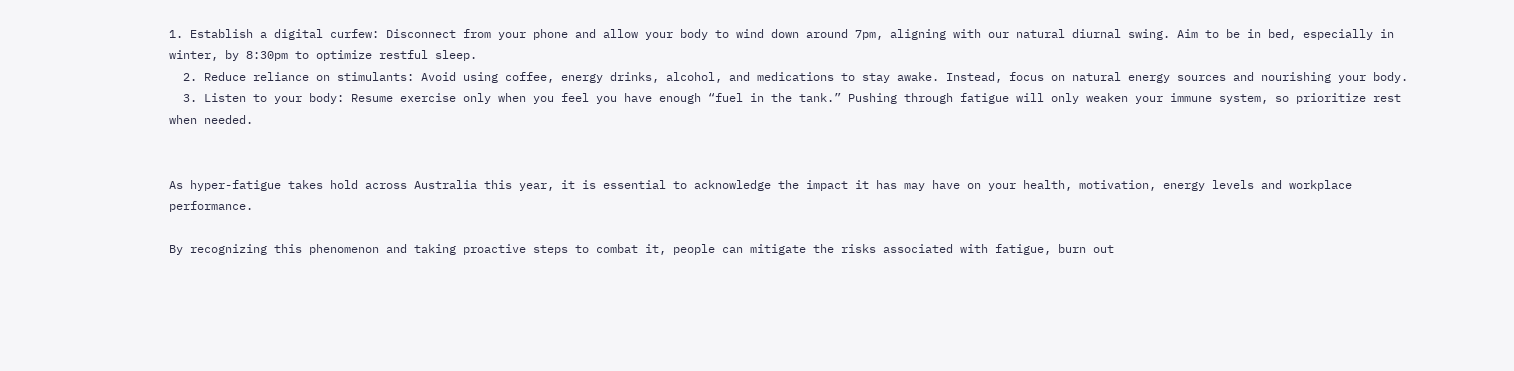1. Establish a digital curfew: Disconnect from your phone and allow your body to wind down around 7pm, aligning with our natural diurnal swing. Aim to be in bed, especially in winter, by 8:30pm to optimize restful sleep.
  2. Reduce reliance on stimulants: Avoid using coffee, energy drinks, alcohol, and medications to stay awake. Instead, focus on natural energy sources and nourishing your body.
  3. Listen to your body: Resume exercise only when you feel you have enough “fuel in the tank.” Pushing through fatigue will only weaken your immune system, so prioritize rest when needed.


As hyper-fatigue takes hold across Australia this year, it is essential to acknowledge the impact it has may have on your health, motivation, energy levels and workplace performance.

By recognizing this phenomenon and taking proactive steps to combat it, people can mitigate the risks associated with fatigue, burn out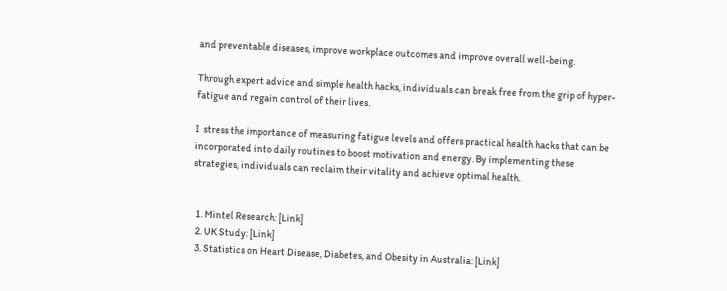and preventable diseases, improve workplace outcomes and improve overall well-being.

Through expert advice and simple health hacks, individuals can break free from the grip of hyper-fatigue and regain control of their lives.

I  stress the importance of measuring fatigue levels and offers practical health hacks that can be incorporated into daily routines to boost motivation and energy. By implementing these strategies, individuals can reclaim their vitality and achieve optimal health.


  1. Mintel Research: [Link]
  2. UK Study: [Link]
  3. Statistics on Heart Disease, Diabetes, and Obesity in Australia: [Link]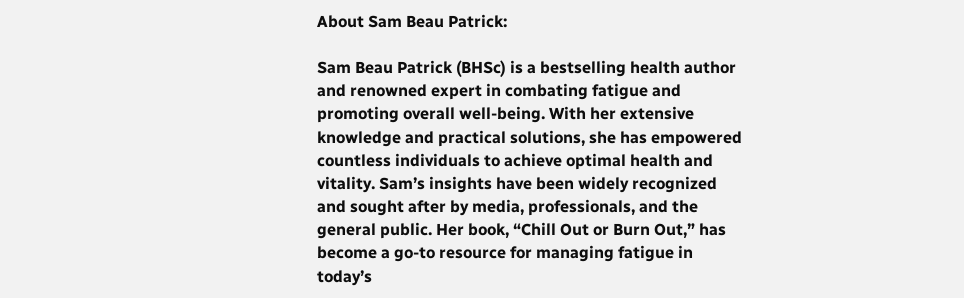About Sam Beau Patrick:

Sam Beau Patrick (BHSc) is a bestselling health author and renowned expert in combating fatigue and promoting overall well-being. With her extensive knowledge and practical solutions, she has empowered countless individuals to achieve optimal health and vitality. Sam’s insights have been widely recognized and sought after by media, professionals, and the general public. Her book, “Chill Out or Burn Out,” has become a go-to resource for managing fatigue in today’s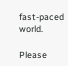fast-paced world.

Please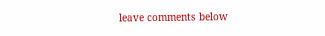leave comments below